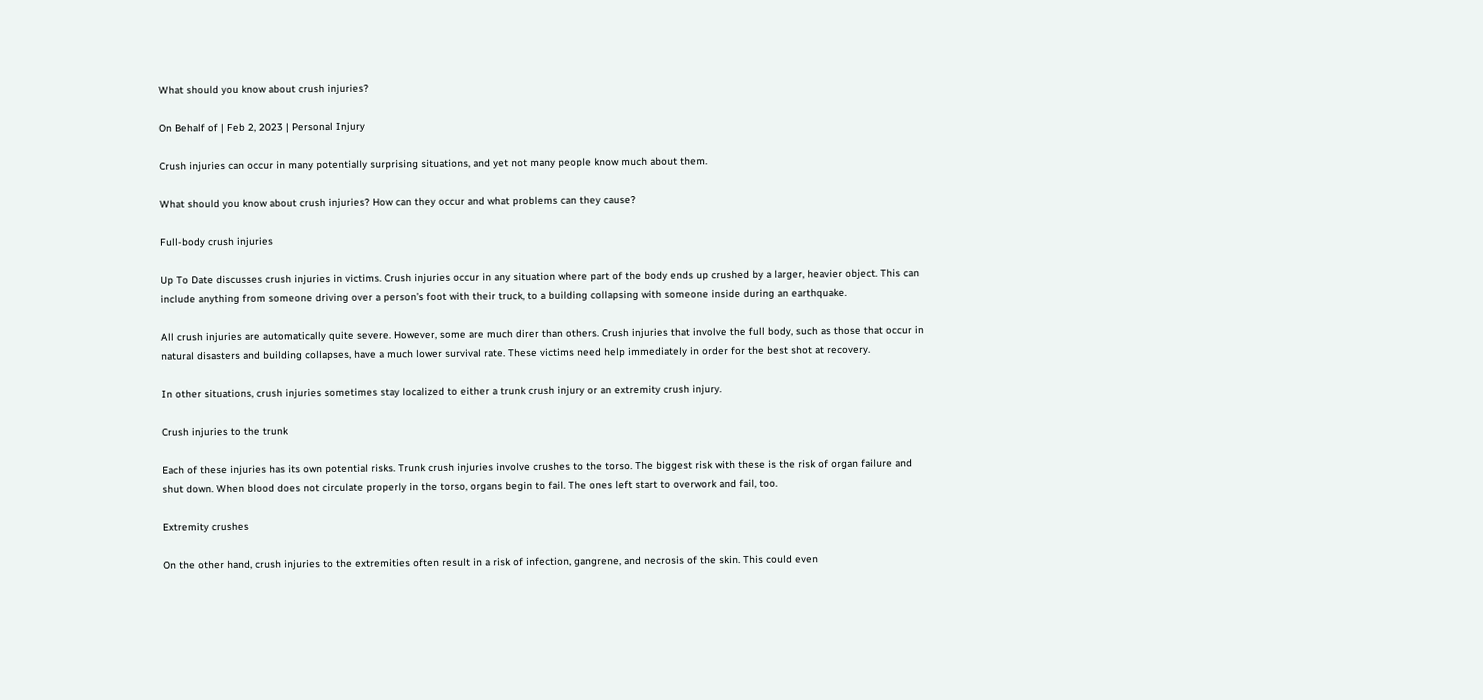What should you know about crush injuries?

On Behalf of | Feb 2, 2023 | Personal Injury

Crush injuries can occur in many potentially surprising situations, and yet not many people know much about them.

What should you know about crush injuries? How can they occur and what problems can they cause?

Full-body crush injuries

Up To Date discusses crush injuries in victims. Crush injuries occur in any situation where part of the body ends up crushed by a larger, heavier object. This can include anything from someone driving over a person’s foot with their truck, to a building collapsing with someone inside during an earthquake.

All crush injuries are automatically quite severe. However, some are much direr than others. Crush injuries that involve the full body, such as those that occur in natural disasters and building collapses, have a much lower survival rate. These victims need help immediately in order for the best shot at recovery.

In other situations, crush injuries sometimes stay localized to either a trunk crush injury or an extremity crush injury.

Crush injuries to the trunk

Each of these injuries has its own potential risks. Trunk crush injuries involve crushes to the torso. The biggest risk with these is the risk of organ failure and shut down. When blood does not circulate properly in the torso, organs begin to fail. The ones left start to overwork and fail, too.

Extremity crushes

On the other hand, crush injuries to the extremities often result in a risk of infection, gangrene, and necrosis of the skin. This could even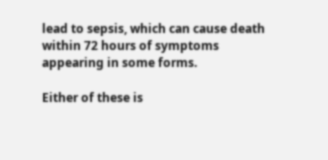lead to sepsis, which can cause death within 72 hours of symptoms appearing in some forms.

Either of these is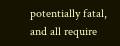potentially fatal, and all require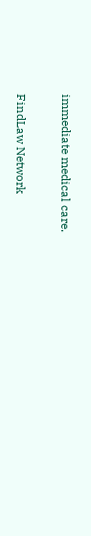immediate medical care.

FindLaw Network